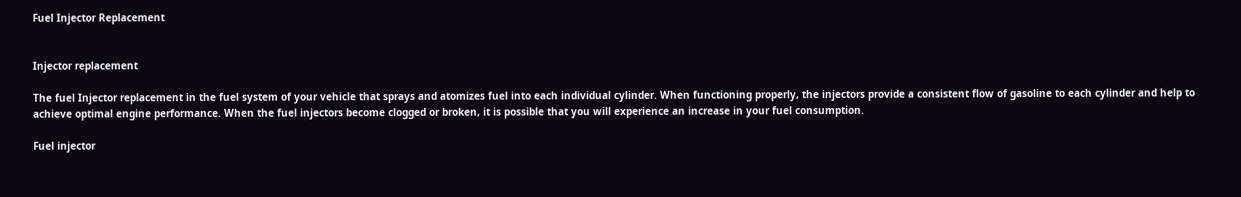Fuel Injector Replacement


Injector replacement

The fuel Injector replacement in the fuel system of your vehicle that sprays and atomizes fuel into each individual cylinder. When functioning properly, the injectors provide a consistent flow of gasoline to each cylinder and help to achieve optimal engine performance. When the fuel injectors become clogged or broken, it is possible that you will experience an increase in your fuel consumption.

Fuel injector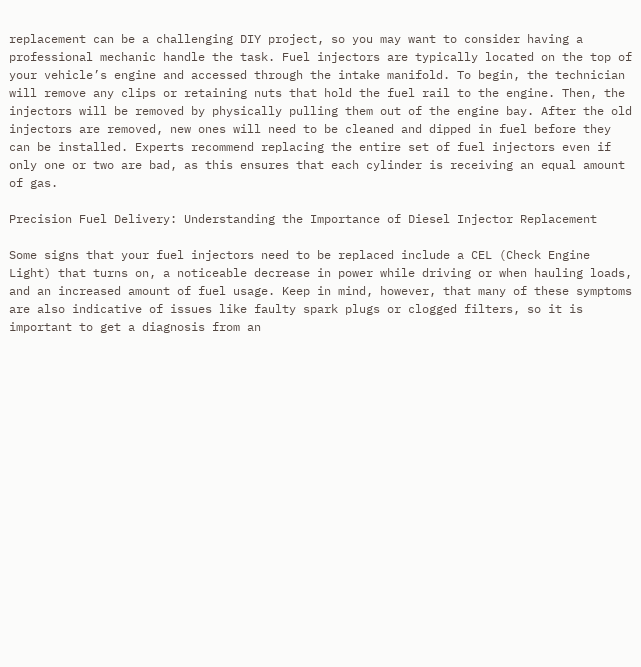replacement can be a challenging DIY project, so you may want to consider having a professional mechanic handle the task. Fuel injectors are typically located on the top of your vehicle’s engine and accessed through the intake manifold. To begin, the technician will remove any clips or retaining nuts that hold the fuel rail to the engine. Then, the injectors will be removed by physically pulling them out of the engine bay. After the old injectors are removed, new ones will need to be cleaned and dipped in fuel before they can be installed. Experts recommend replacing the entire set of fuel injectors even if only one or two are bad, as this ensures that each cylinder is receiving an equal amount of gas.

Precision Fuel Delivery: Understanding the Importance of Diesel Injector Replacement

Some signs that your fuel injectors need to be replaced include a CEL (Check Engine Light) that turns on, a noticeable decrease in power while driving or when hauling loads, and an increased amount of fuel usage. Keep in mind, however, that many of these symptoms are also indicative of issues like faulty spark plugs or clogged filters, so it is important to get a diagnosis from an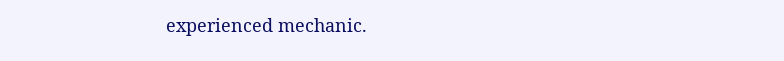experienced mechanic.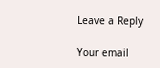Leave a Reply

Your email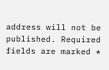address will not be published. Required fields are marked *